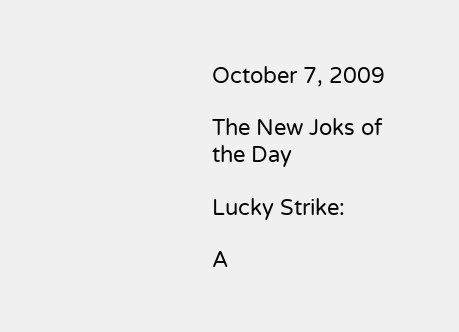October 7, 2009

The New Joks of the Day

Lucky Strike:

A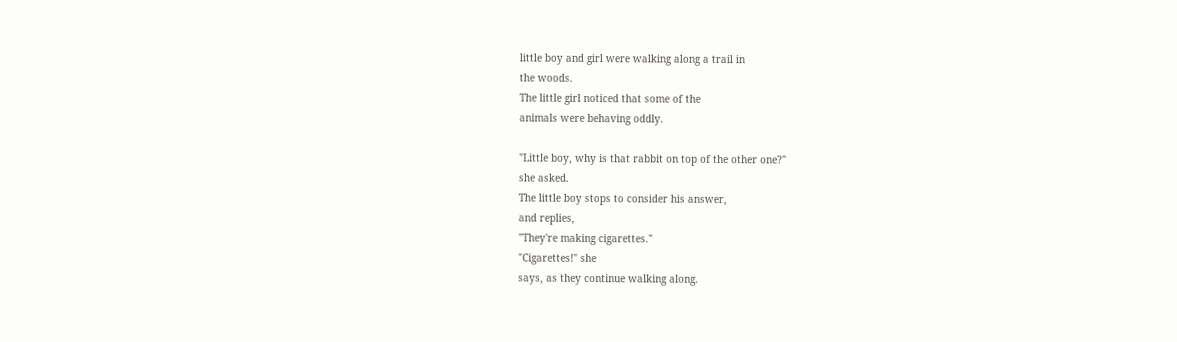little boy and girl were walking along a trail in
the woods.
The little girl noticed that some of the
animals were behaving oddly.

"Little boy, why is that rabbit on top of the other one?"
she asked.
The little boy stops to consider his answer,
and replies,
"They're making cigarettes."
"Cigarettes!" she
says, as they continue walking along.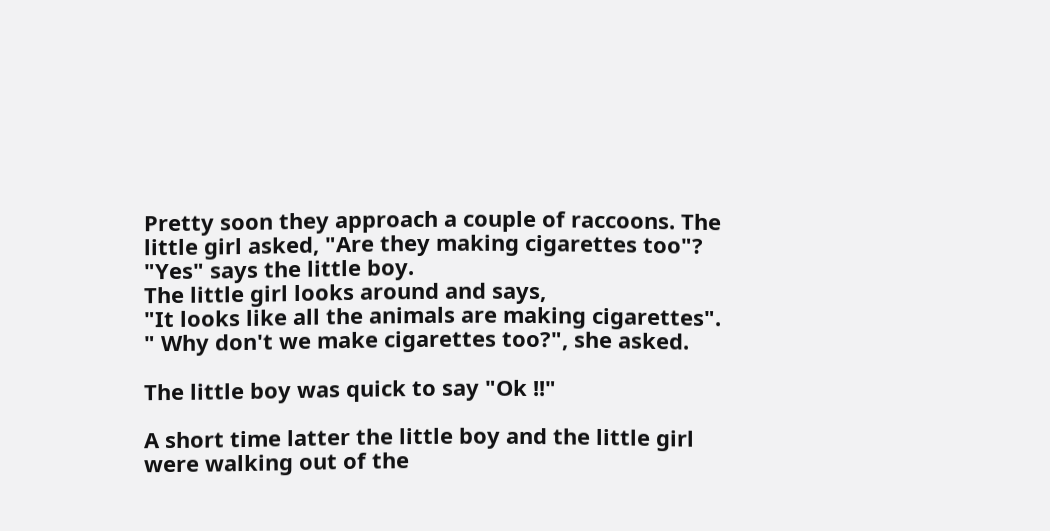Pretty soon they approach a couple of raccoons. The
little girl asked, "Are they making cigarettes too"?
"Yes" says the little boy.
The little girl looks around and says,
"It looks like all the animals are making cigarettes".
" Why don't we make cigarettes too?", she asked.

The little boy was quick to say "Ok !!"

A short time latter the little boy and the little girl were walking out of the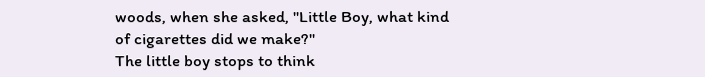woods, when she asked, "Little Boy, what kind of cigarettes did we make?"
The little boy stops to think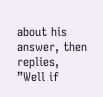about his answer, then replies,
”Well if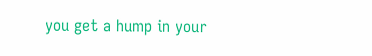you get a hump in your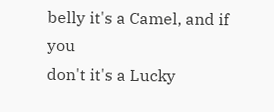belly it's a Camel, and if you
don't it's a Lucky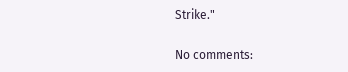Strike."

No comments: